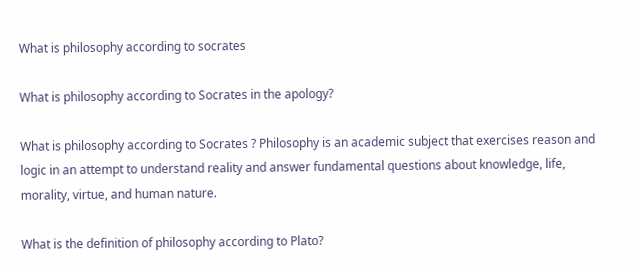What is philosophy according to socrates

What is philosophy according to Socrates in the apology?

What is philosophy according to Socrates ? Philosophy is an academic subject that exercises reason and logic in an attempt to understand reality and answer fundamental questions about knowledge, life, morality, virtue, and human nature.

What is the definition of philosophy according to Plato?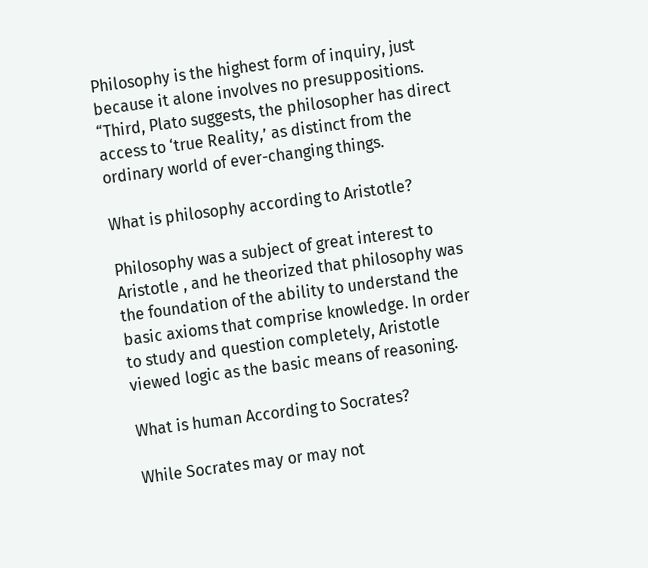Philosophy is the highest form of inquiry, just because it alone involves no presuppositions. “Third, Plato suggests, the philosopher has direct access to ‘true Reality,’ as distinct from the ordinary world of ever-changing things.

What is philosophy according to Aristotle?

Philosophy was a subject of great interest to Aristotle , and he theorized that philosophy was the foundation of the ability to understand the basic axioms that comprise knowledge. In order to study and question completely, Aristotle viewed logic as the basic means of reasoning.

What is human According to Socrates?

While Socrates may or may not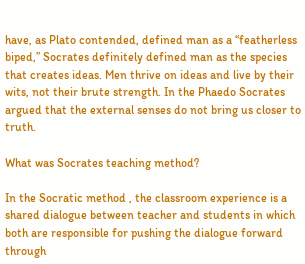have, as Plato contended, defined man as a “featherless biped,” Socrates definitely defined man as the species that creates ideas. Men thrive on ideas and live by their wits, not their brute strength. In the Phaedo Socrates argued that the external senses do not bring us closer to truth.

What was Socrates teaching method?

In the Socratic method , the classroom experience is a shared dialogue between teacher and students in which both are responsible for pushing the dialogue forward through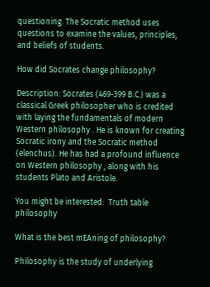questioning. The Socratic method uses questions to examine the values, principles, and beliefs of students.

How did Socrates change philosophy?

Description: Socrates (469-399 B.C.) was a classical Greek philosopher who is credited with laying the fundamentals of modern Western philosophy . He is known for creating Socratic irony and the Socratic method (elenchus). He has had a profound influence on Western philosophy , along with his students Plato and Aristole.

You might be interested:  Truth table philosophy

What is the best mEAning of philosophy?

Philosophy is the study of underlying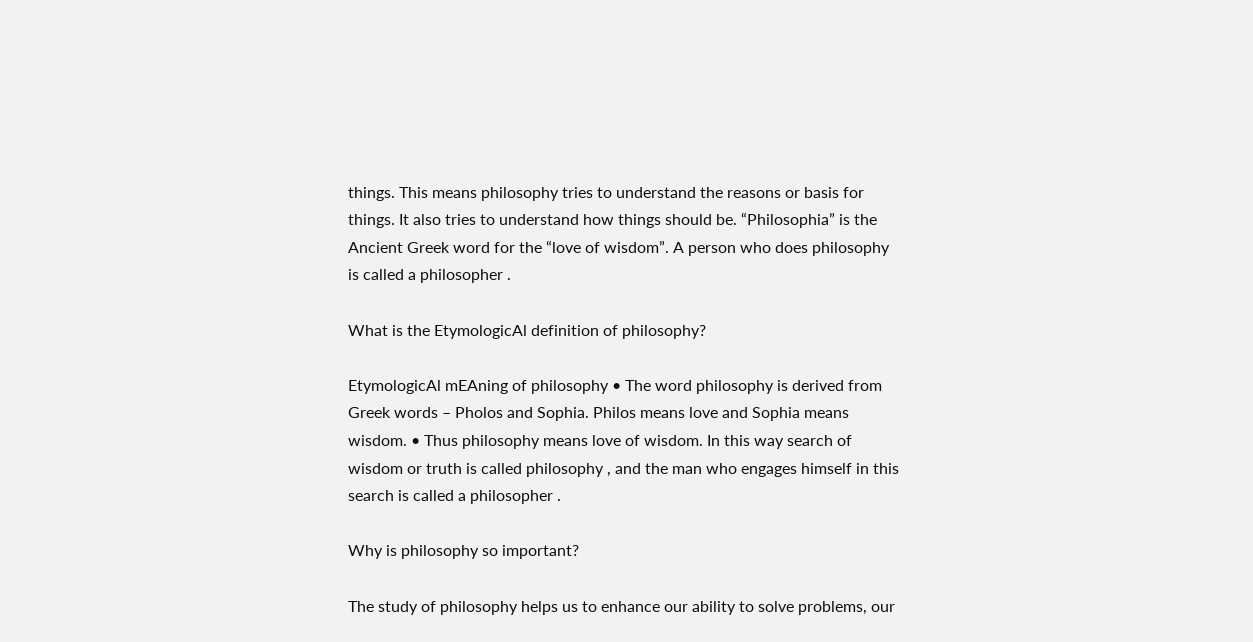things. This means philosophy tries to understand the reasons or basis for things. It also tries to understand how things should be. “Philosophia” is the Ancient Greek word for the “love of wisdom”. A person who does philosophy is called a philosopher .

What is the EtymologicAl definition of philosophy?

EtymologicAl mEAning of philosophy • The word philosophy is derived from Greek words – Pholos and Sophia. Philos means love and Sophia means wisdom. • Thus philosophy means love of wisdom. In this way search of wisdom or truth is called philosophy , and the man who engages himself in this search is called a philosopher .

Why is philosophy so important?

The study of philosophy helps us to enhance our ability to solve problems, our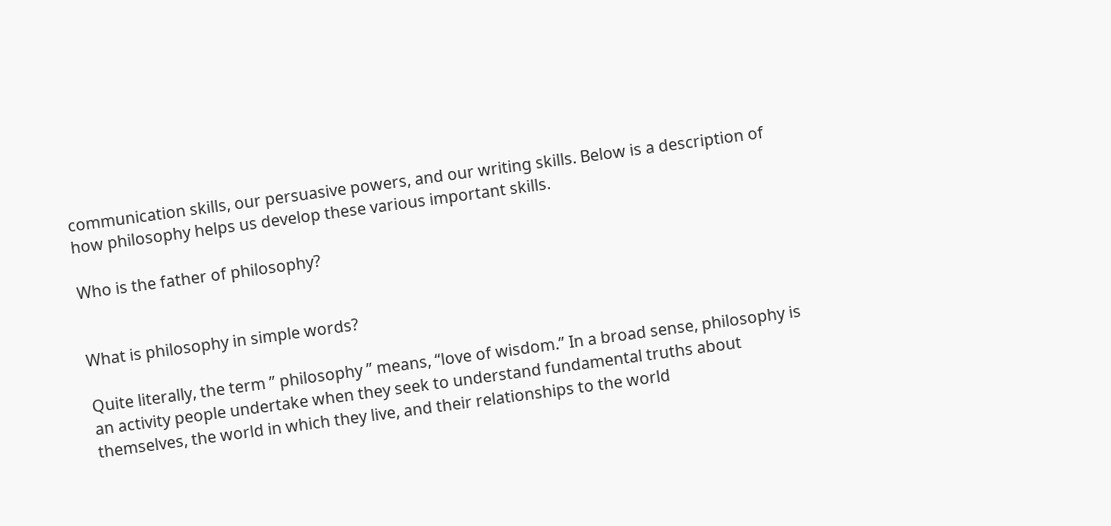communication skills, our persuasive powers, and our writing skills. Below is a description of how philosophy helps us develop these various important skills.

Who is the father of philosophy?


What is philosophy in simple words?

Quite literally, the term ” philosophy ” means, “love of wisdom.” In a broad sense, philosophy is an activity people undertake when they seek to understand fundamental truths about themselves, the world in which they live, and their relationships to the world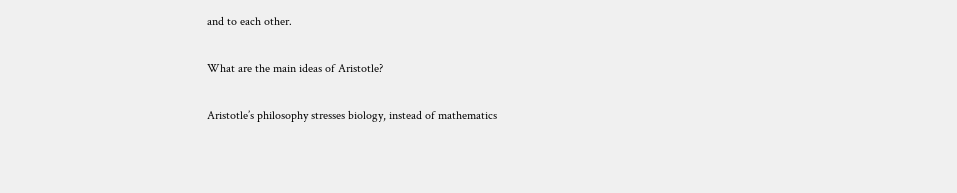and to each other.

What are the main ideas of Aristotle?

Aristotle’s philosophy stresses biology, instead of mathematics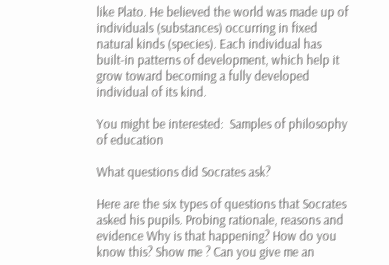like Plato. He believed the world was made up of individuals (substances) occurring in fixed natural kinds (species). Each individual has built-in patterns of development, which help it grow toward becoming a fully developed individual of its kind.

You might be interested:  Samples of philosophy of education

What questions did Socrates ask?

Here are the six types of questions that Socrates asked his pupils. Probing rationale, reasons and evidence Why is that happening? How do you know this? Show me ? Can you give me an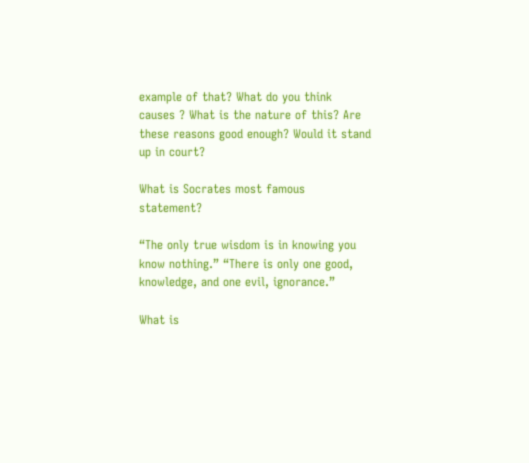example of that? What do you think causes ? What is the nature of this? Are these reasons good enough? Would it stand up in court?

What is Socrates most famous statement?

“The only true wisdom is in knowing you know nothing.” “There is only one good, knowledge, and one evil, ignorance.”

What is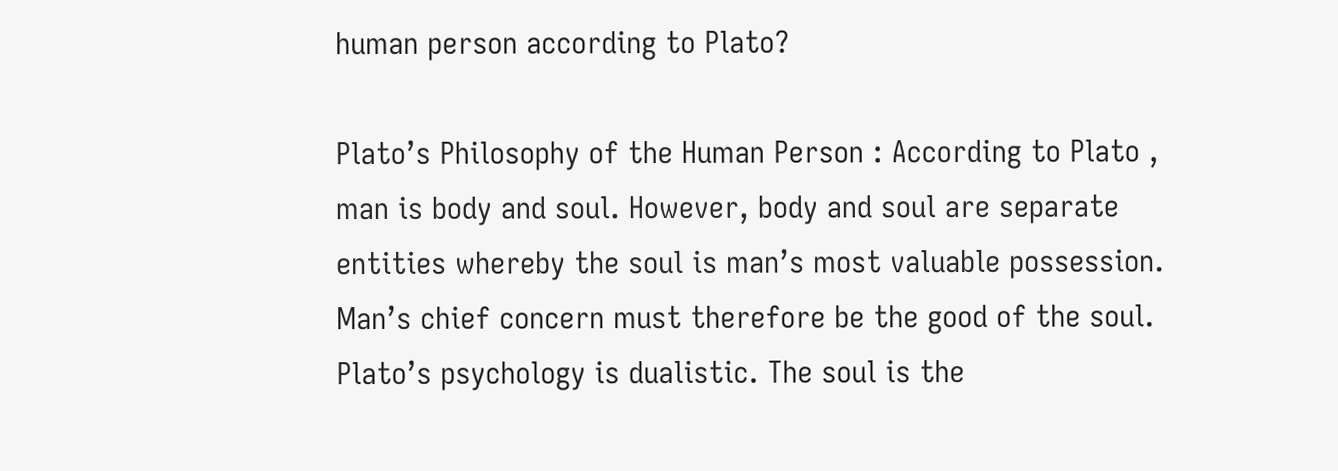human person according to Plato?

Plato’s Philosophy of the Human Person : According to Plato , man is body and soul. However, body and soul are separate entities whereby the soul is man’s most valuable possession. Man’s chief concern must therefore be the good of the soul. Plato’s psychology is dualistic. The soul is the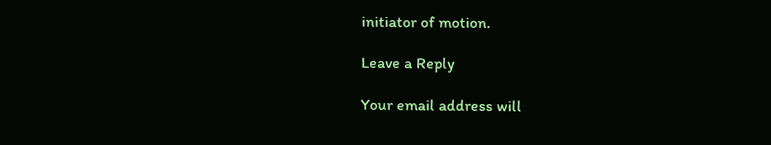initiator of motion.

Leave a Reply

Your email address will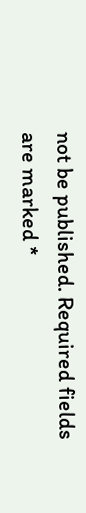not be published. Required fields are marked *